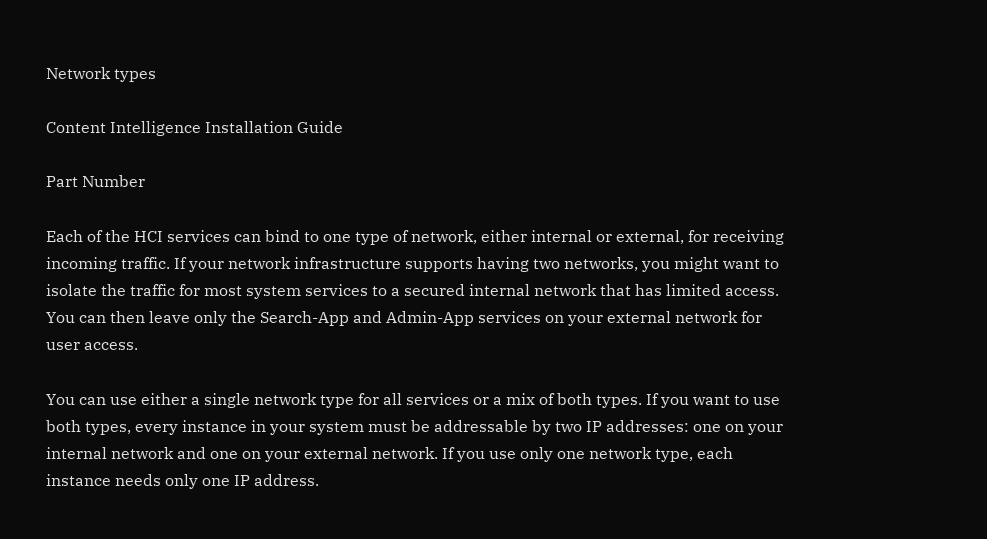Network types

Content Intelligence Installation Guide

Part Number

Each of the HCI services can bind to one type of network, either internal or external, for receiving incoming traffic. If your network infrastructure supports having two networks, you might want to isolate the traffic for most system services to a secured internal network that has limited access. You can then leave only the Search-App and Admin-App services on your external network for user access.

You can use either a single network type for all services or a mix of both types. If you want to use both types, every instance in your system must be addressable by two IP addresses: one on your internal network and one on your external network. If you use only one network type, each instance needs only one IP address.